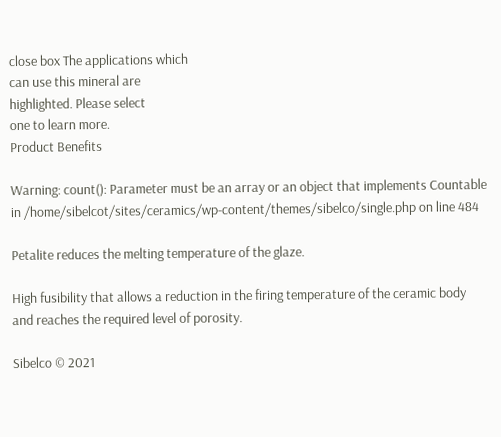close box The applications which
can use this mineral are
highlighted. Please select
one to learn more.
Product Benefits

Warning: count(): Parameter must be an array or an object that implements Countable in /home/sibelcot/sites/ceramics/wp-content/themes/sibelco/single.php on line 484

Petalite reduces the melting temperature of the glaze.

High fusibility that allows a reduction in the firing temperature of the ceramic body and reaches the required level of porosity.

Sibelco © 2021